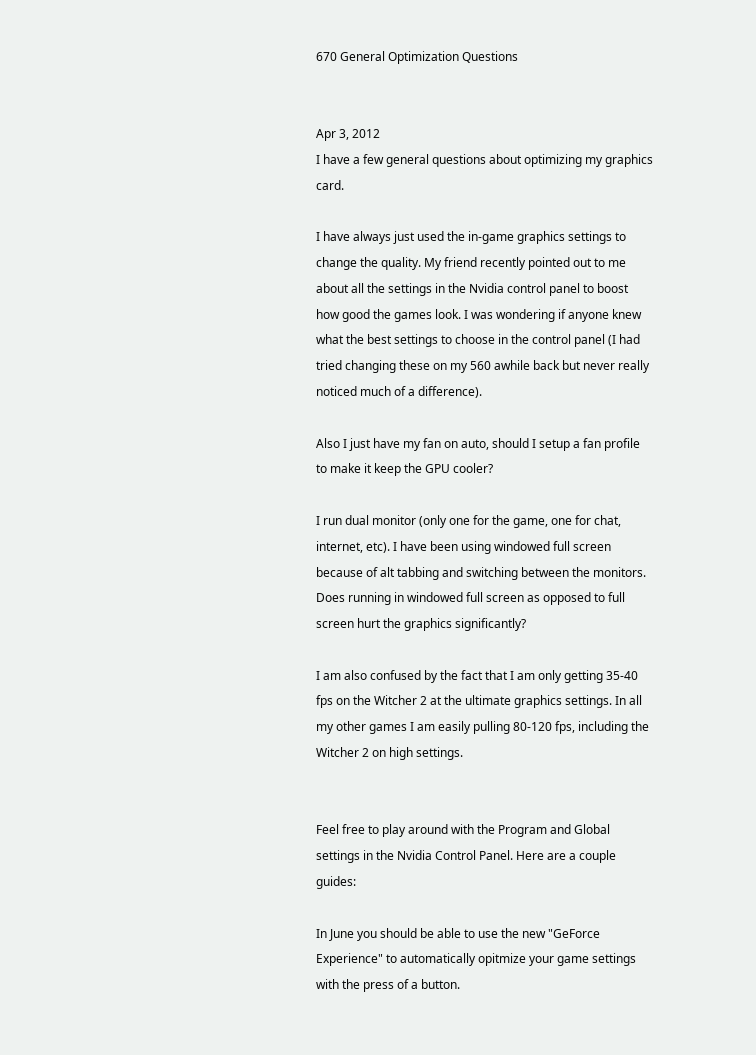670 General Optimization Questions


Apr 3, 2012
I have a few general questions about optimizing my graphics card.

I have always just used the in-game graphics settings to change the quality. My friend recently pointed out to me about all the settings in the Nvidia control panel to boost how good the games look. I was wondering if anyone knew what the best settings to choose in the control panel (I had tried changing these on my 560 awhile back but never really noticed much of a difference).

Also I just have my fan on auto, should I setup a fan profile to make it keep the GPU cooler?

I run dual monitor (only one for the game, one for chat, internet, etc). I have been using windowed full screen because of alt tabbing and switching between the monitors. Does running in windowed full screen as opposed to full screen hurt the graphics significantly?

I am also confused by the fact that I am only getting 35-40 fps on the Witcher 2 at the ultimate graphics settings. In all my other games I am easily pulling 80-120 fps, including the Witcher 2 on high settings.


Feel free to play around with the Program and Global settings in the Nvidia Control Panel. Here are a couple guides:

In June you should be able to use the new "GeForce Experience" to automatically opitmize your game settings with the press of a button.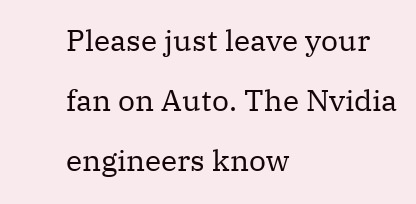Please just leave your fan on Auto. The Nvidia engineers know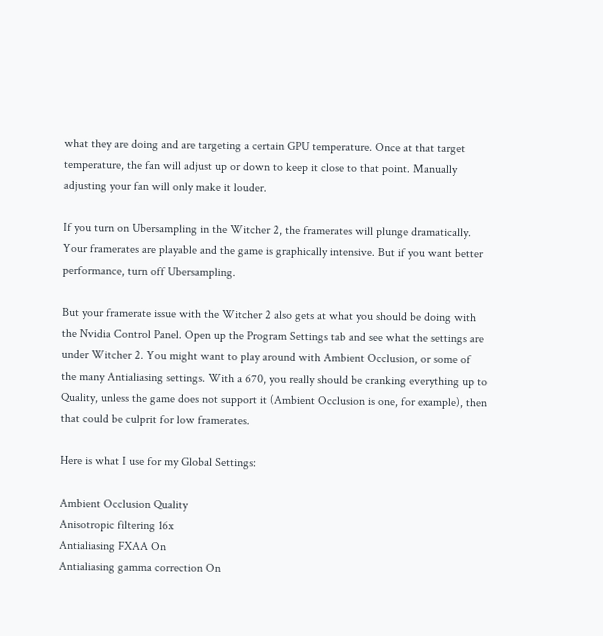what they are doing and are targeting a certain GPU temperature. Once at that target temperature, the fan will adjust up or down to keep it close to that point. Manually adjusting your fan will only make it louder.

If you turn on Ubersampling in the Witcher 2, the framerates will plunge dramatically. Your framerates are playable and the game is graphically intensive. But if you want better performance, turn off Ubersampling.

But your framerate issue with the Witcher 2 also gets at what you should be doing with the Nvidia Control Panel. Open up the Program Settings tab and see what the settings are under Witcher 2. You might want to play around with Ambient Occlusion, or some of the many Antialiasing settings. With a 670, you really should be cranking everything up to Quality, unless the game does not support it (Ambient Occlusion is one, for example), then that could be culprit for low framerates.

Here is what I use for my Global Settings:

Ambient Occlusion Quality
Anisotropic filtering 16x
Antialiasing FXAA On
Antialiasing gamma correction On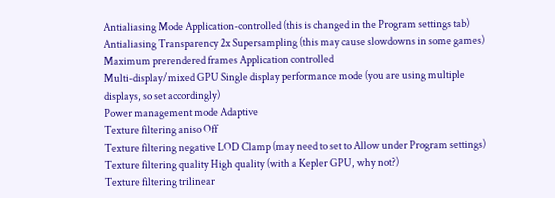Antialiasing Mode Application-controlled (this is changed in the Program settings tab)
Antialiasing Transparency 2x Supersampling (this may cause slowdowns in some games)
Maximum prerendered frames Application controlled
Multi-display/mixed GPU Single display performance mode (you are using multiple displays, so set accordingly)
Power management mode Adaptive
Texture filtering aniso Off
Texture filtering negative LOD Clamp (may need to set to Allow under Program settings)
Texture filtering quality High quality (with a Kepler GPU, why not?)
Texture filtering trilinear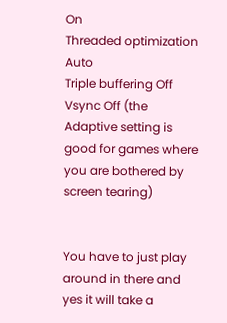On
Threaded optimization Auto
Triple buffering Off
Vsync Off (the Adaptive setting is good for games where you are bothered by screen tearing)


You have to just play around in there and yes it will take a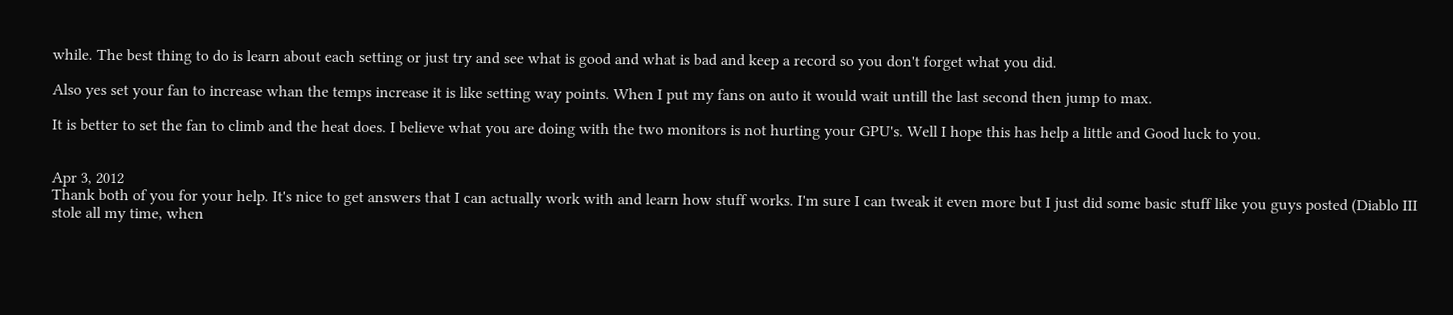while. The best thing to do is learn about each setting or just try and see what is good and what is bad and keep a record so you don't forget what you did.

Also yes set your fan to increase whan the temps increase it is like setting way points. When I put my fans on auto it would wait untill the last second then jump to max.

It is better to set the fan to climb and the heat does. I believe what you are doing with the two monitors is not hurting your GPU's. Well I hope this has help a little and Good luck to you.


Apr 3, 2012
Thank both of you for your help. It's nice to get answers that I can actually work with and learn how stuff works. I'm sure I can tweak it even more but I just did some basic stuff like you guys posted (Diablo III stole all my time, when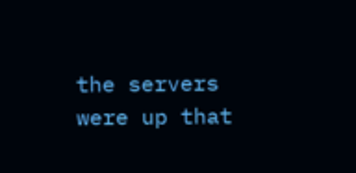the servers were up that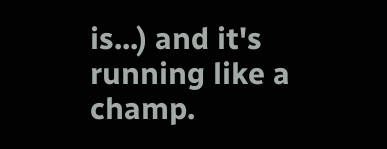is...) and it's running like a champ.